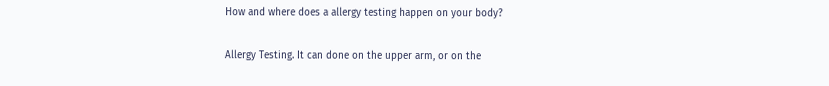How and where does a allergy testing happen on your body?

Allergy Testing. It can done on the upper arm, or on the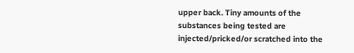upper back. Tiny amounts of the substances being tested are injected/pricked/or scratched into the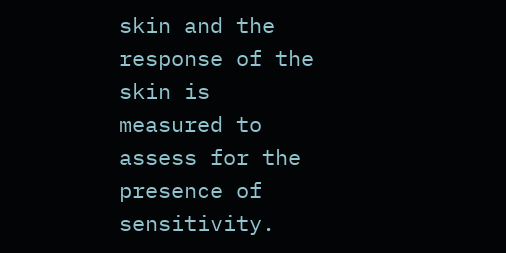skin and the response of the skin is measured to assess for the presence of sensitivity.